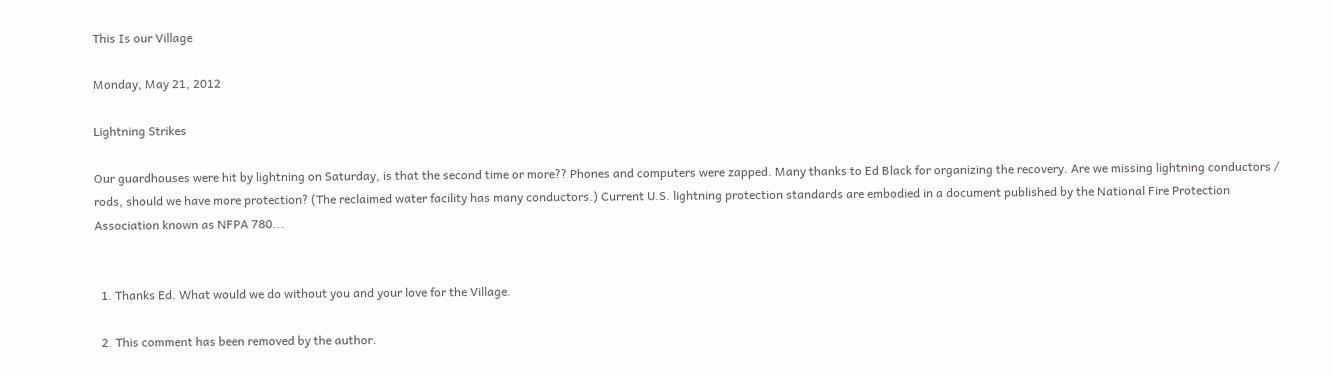This Is our Village

Monday, May 21, 2012

Lightning Strikes

Our guardhouses were hit by lightning on Saturday, is that the second time or more?? Phones and computers were zapped. Many thanks to Ed Black for organizing the recovery. Are we missing lightning conductors / rods, should we have more protection? (The reclaimed water facility has many conductors.) Current U.S. lightning protection standards are embodied in a document published by the National Fire Protection Association known as NFPA 780...


  1. Thanks Ed. What would we do without you and your love for the Village.

  2. This comment has been removed by the author.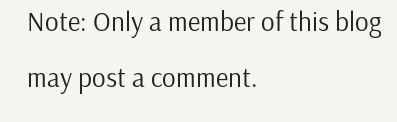Note: Only a member of this blog may post a comment.